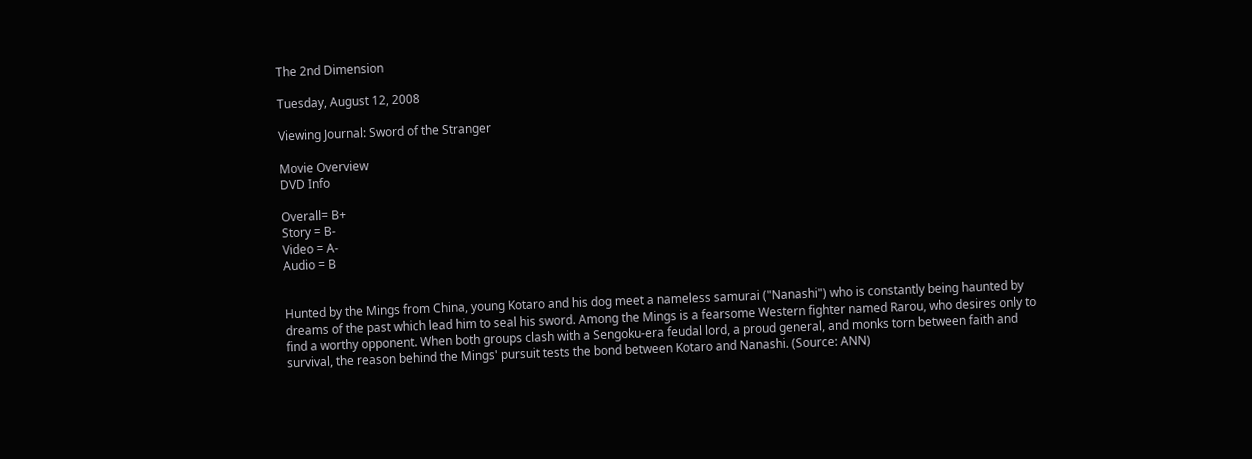The 2nd Dimension

Tuesday, August 12, 2008

Viewing Journal: Sword of the Stranger

Movie Overview
DVD Info

Overall= B+
Story = B-
Video = A-
Audio = B


Hunted by the Mings from China, young Kotaro and his dog meet a nameless samurai ("Nanashi") who is constantly being haunted by dreams of the past which lead him to seal his sword. Among the Mings is a fearsome Western fighter named Rarou, who desires only to find a worthy opponent. When both groups clash with a Sengoku-era feudal lord, a proud general, and monks torn between faith and survival, the reason behind the Mings' pursuit tests the bond between Kotaro and Nanashi. (Source: ANN)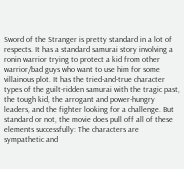Sword of the Stranger is pretty standard in a lot of respects. It has a standard samurai story involving a ronin warrior trying to protect a kid from other warrior/bad guys who want to use him for some villainous plot. It has the tried-and-true character types of the guilt-ridden samurai with the tragic past, the tough kid, the arrogant and power-hungry leaders, and the fighter looking for a challenge. But standard or not, the movie does pull off all of these elements successfully: The characters are sympathetic and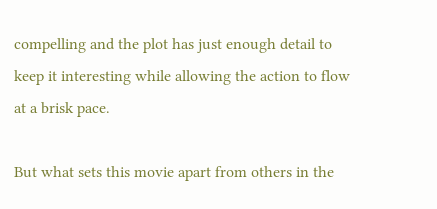compelling and the plot has just enough detail to keep it interesting while allowing the action to flow at a brisk pace.

But what sets this movie apart from others in the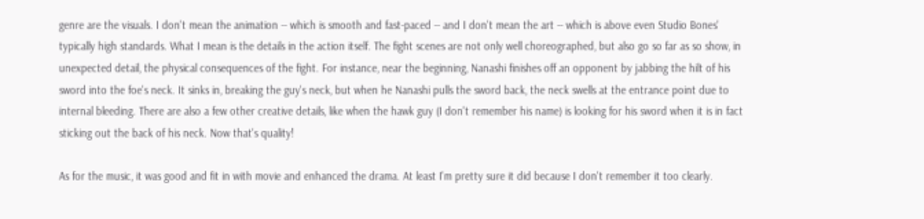genre are the visuals. I don't mean the animation -- which is smooth and fast-paced -- and I don't mean the art -- which is above even Studio Bones' typically high standards. What I mean is the details in the action itself. The fight scenes are not only well choreographed, but also go so far as so show, in unexpected detail, the physical consequences of the fight. For instance, near the beginning, Nanashi finishes off an opponent by jabbing the hilt of his sword into the foe's neck. It sinks in, breaking the guy's neck, but when he Nanashi pulls the sword back, the neck swells at the entrance point due to internal bleeding. There are also a few other creative details, like when the hawk guy (I don't remember his name) is looking for his sword when it is in fact sticking out the back of his neck. Now that's quality!

As for the music, it was good and fit in with movie and enhanced the drama. At least I'm pretty sure it did because I don't remember it too clearly.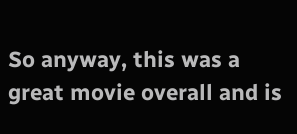So anyway, this was a great movie overall and is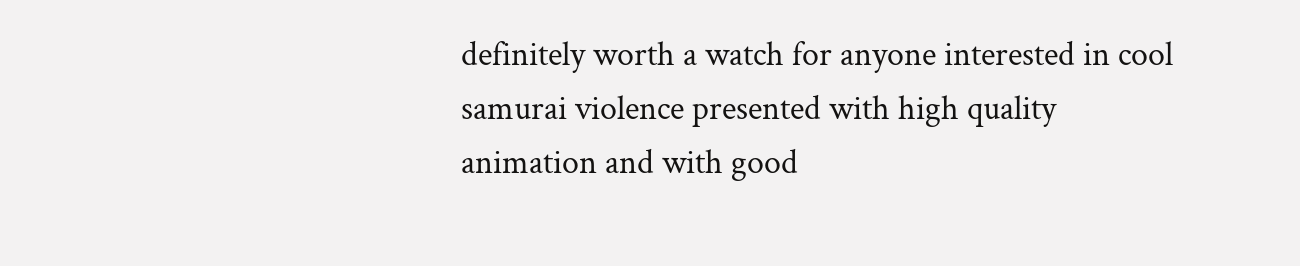definitely worth a watch for anyone interested in cool samurai violence presented with high quality animation and with good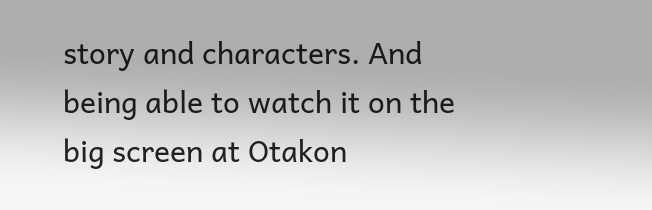story and characters. And being able to watch it on the big screen at Otakon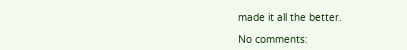made it all the better.

No comments: